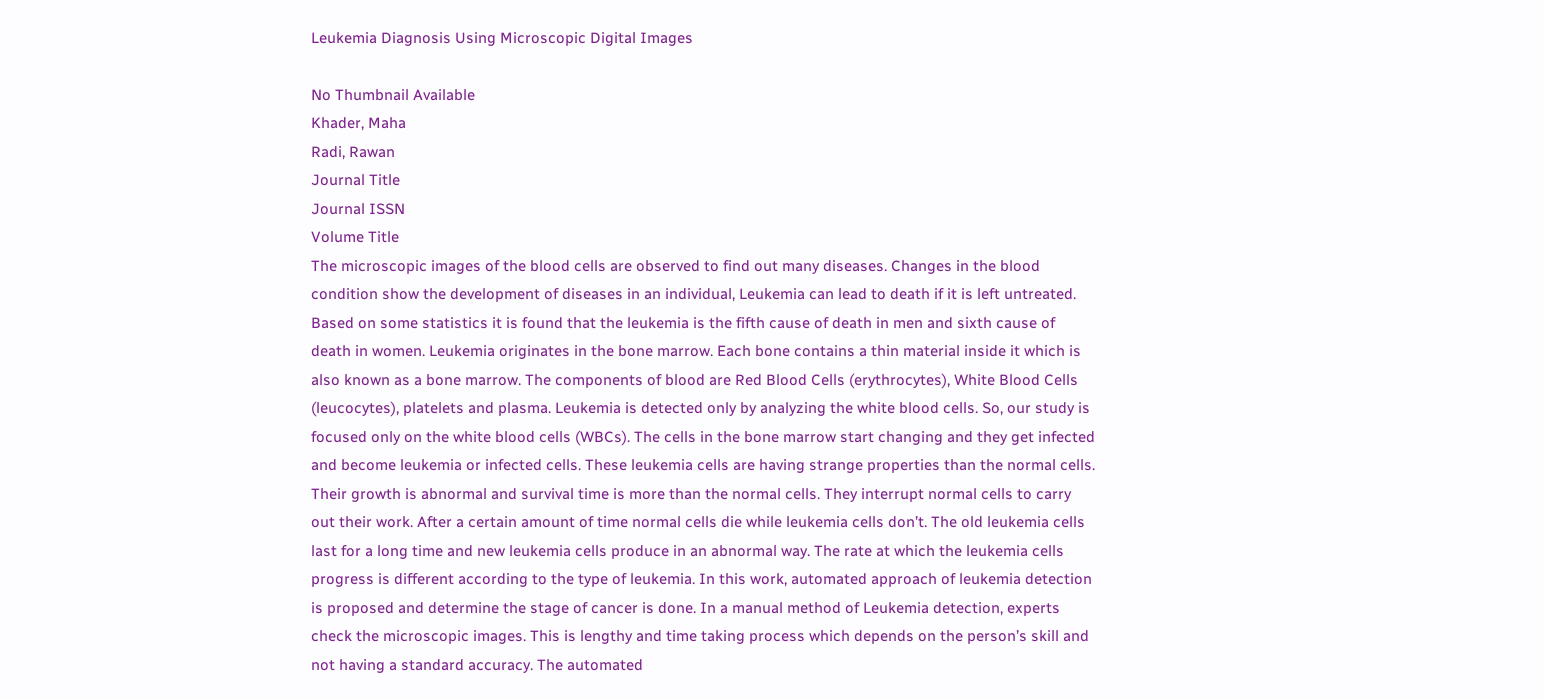Leukemia Diagnosis Using Microscopic Digital Images

No Thumbnail Available
Khader, Maha
Radi, Rawan
Journal Title
Journal ISSN
Volume Title
The microscopic images of the blood cells are observed to find out many diseases. Changes in the blood condition show the development of diseases in an individual, Leukemia can lead to death if it is left untreated. Based on some statistics it is found that the leukemia is the fifth cause of death in men and sixth cause of death in women. Leukemia originates in the bone marrow. Each bone contains a thin material inside it which is also known as a bone marrow. The components of blood are Red Blood Cells (erythrocytes), White Blood Cells (leucocytes), platelets and plasma. Leukemia is detected only by analyzing the white blood cells. So, our study is focused only on the white blood cells (WBCs). The cells in the bone marrow start changing and they get infected and become leukemia or infected cells. These leukemia cells are having strange properties than the normal cells. Their growth is abnormal and survival time is more than the normal cells. They interrupt normal cells to carry out their work. After a certain amount of time normal cells die while leukemia cells don’t. The old leukemia cells last for a long time and new leukemia cells produce in an abnormal way. The rate at which the leukemia cells progress is different according to the type of leukemia. In this work, automated approach of leukemia detection is proposed and determine the stage of cancer is done. In a manual method of Leukemia detection, experts check the microscopic images. This is lengthy and time taking process which depends on the person’s skill and not having a standard accuracy. The automated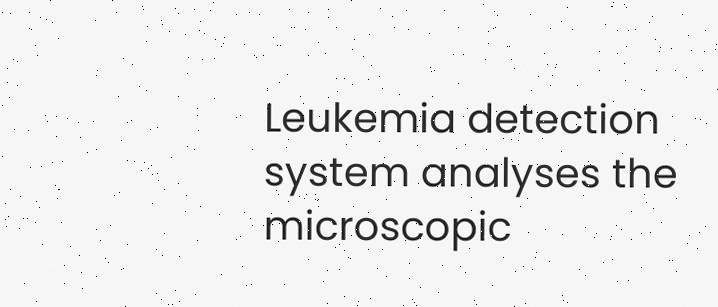Leukemia detection system analyses the microscopic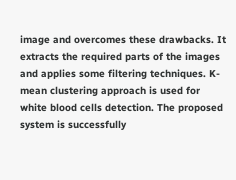image and overcomes these drawbacks. It extracts the required parts of the images and applies some filtering techniques. K-mean clustering approach is used for white blood cells detection. The proposed system is successfully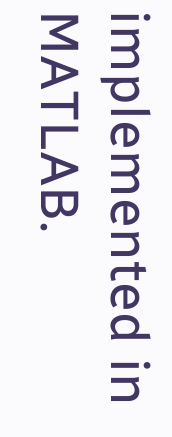implemented in MATLAB.